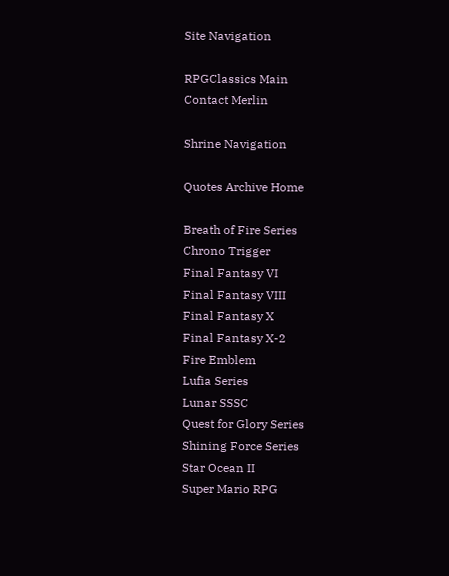Site Navigation

RPGClassics Main
Contact Merlin

Shrine Navigation

Quotes Archive Home

Breath of Fire Series
Chrono Trigger
Final Fantasy VI
Final Fantasy VIII
Final Fantasy X
Final Fantasy X-2
Fire Emblem
Lufia Series
Lunar SSSC
Quest for Glory Series
Shining Force Series
Star Ocean II
Super Mario RPG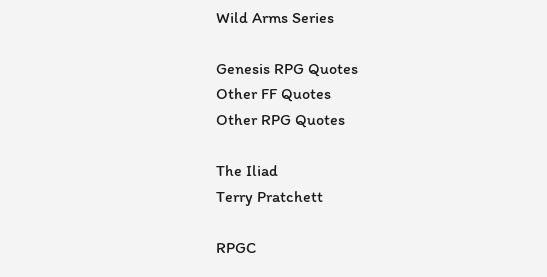Wild Arms Series

Genesis RPG Quotes
Other FF Quotes
Other RPG Quotes

The Iliad
Terry Pratchett

RPGC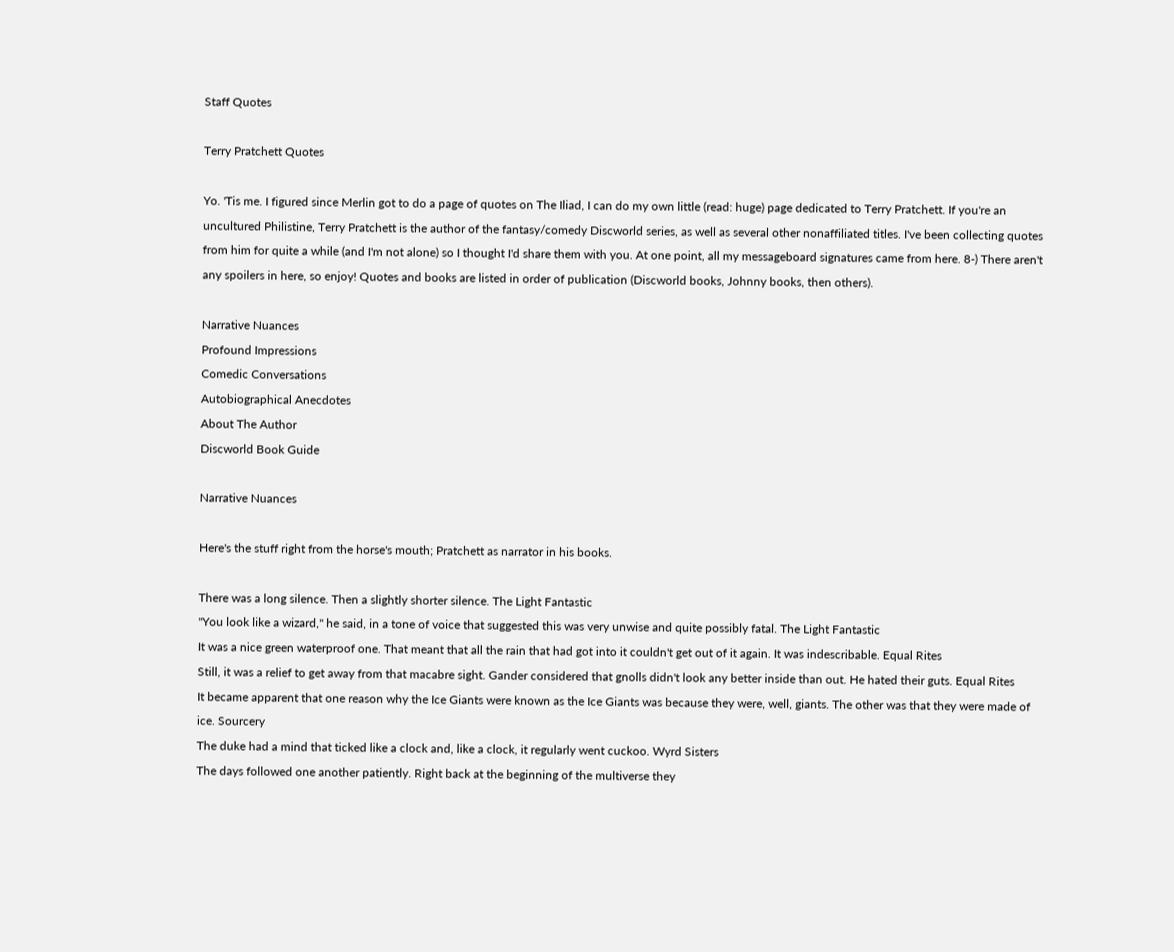Staff Quotes

Terry Pratchett Quotes

Yo. 'Tis me. I figured since Merlin got to do a page of quotes on The Iliad, I can do my own little (read: huge) page dedicated to Terry Pratchett. If you're an uncultured Philistine, Terry Pratchett is the author of the fantasy/comedy Discworld series, as well as several other nonaffiliated titles. I've been collecting quotes from him for quite a while (and I'm not alone) so I thought I'd share them with you. At one point, all my messageboard signatures came from here. 8-) There aren't any spoilers in here, so enjoy! Quotes and books are listed in order of publication (Discworld books, Johnny books, then others).

Narrative Nuances
Profound Impressions
Comedic Conversations
Autobiographical Anecdotes
About The Author
Discworld Book Guide

Narrative Nuances

Here's the stuff right from the horse's mouth; Pratchett as narrator in his books.

There was a long silence. Then a slightly shorter silence. The Light Fantastic
"You look like a wizard," he said, in a tone of voice that suggested this was very unwise and quite possibly fatal. The Light Fantastic
It was a nice green waterproof one. That meant that all the rain that had got into it couldn't get out of it again. It was indescribable. Equal Rites
Still, it was a relief to get away from that macabre sight. Gander considered that gnolls didn't look any better inside than out. He hated their guts. Equal Rites
It became apparent that one reason why the Ice Giants were known as the Ice Giants was because they were, well, giants. The other was that they were made of ice. Sourcery
The duke had a mind that ticked like a clock and, like a clock, it regularly went cuckoo. Wyrd Sisters
The days followed one another patiently. Right back at the beginning of the multiverse they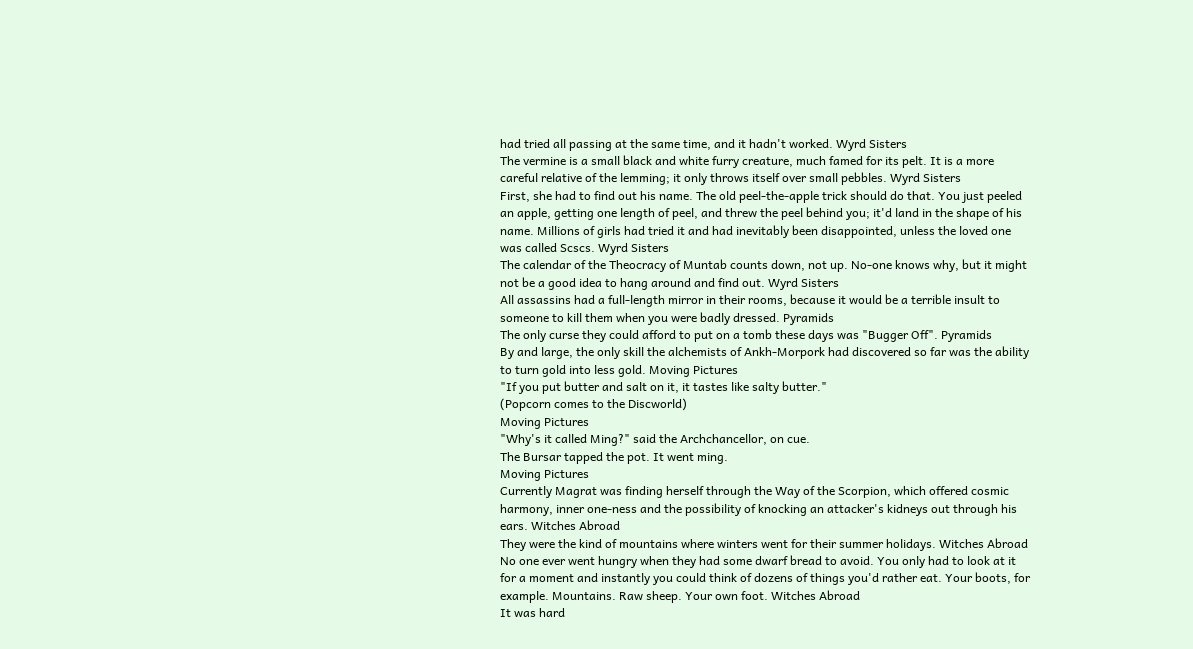had tried all passing at the same time, and it hadn't worked. Wyrd Sisters
The vermine is a small black and white furry creature, much famed for its pelt. It is a more careful relative of the lemming; it only throws itself over small pebbles. Wyrd Sisters
First, she had to find out his name. The old peel-the-apple trick should do that. You just peeled an apple, getting one length of peel, and threw the peel behind you; it'd land in the shape of his name. Millions of girls had tried it and had inevitably been disappointed, unless the loved one was called Scscs. Wyrd Sisters
The calendar of the Theocracy of Muntab counts down, not up. No-one knows why, but it might not be a good idea to hang around and find out. Wyrd Sisters
All assassins had a full-length mirror in their rooms, because it would be a terrible insult to someone to kill them when you were badly dressed. Pyramids
The only curse they could afford to put on a tomb these days was "Bugger Off". Pyramids
By and large, the only skill the alchemists of Ankh-Morpork had discovered so far was the ability to turn gold into less gold. Moving Pictures
"If you put butter and salt on it, it tastes like salty butter."
(Popcorn comes to the Discworld)
Moving Pictures
"Why's it called Ming?" said the Archchancellor, on cue.
The Bursar tapped the pot. It went ming.
Moving Pictures
Currently Magrat was finding herself through the Way of the Scorpion, which offered cosmic harmony, inner one-ness and the possibility of knocking an attacker's kidneys out through his ears. Witches Abroad
They were the kind of mountains where winters went for their summer holidays. Witches Abroad
No one ever went hungry when they had some dwarf bread to avoid. You only had to look at it for a moment and instantly you could think of dozens of things you'd rather eat. Your boots, for example. Mountains. Raw sheep. Your own foot. Witches Abroad
It was hard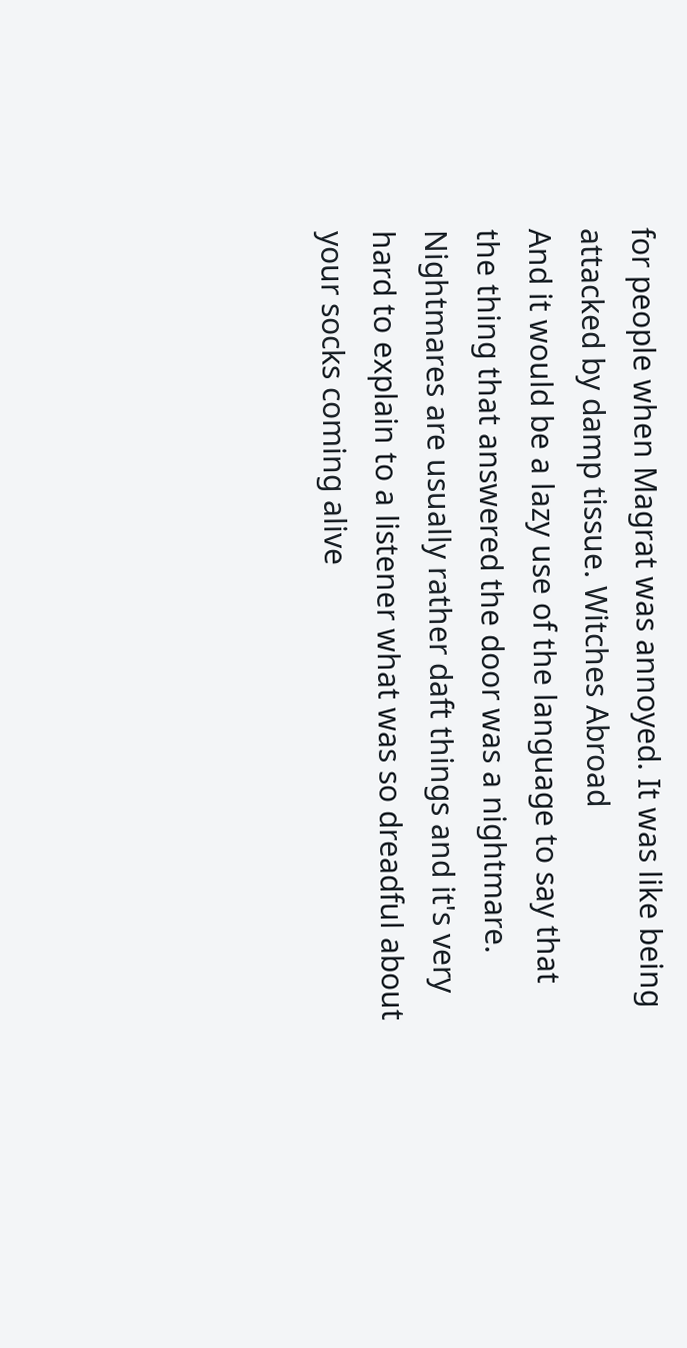for people when Magrat was annoyed. It was like being attacked by damp tissue. Witches Abroad
And it would be a lazy use of the language to say that the thing that answered the door was a nightmare. Nightmares are usually rather daft things and it's very hard to explain to a listener what was so dreadful about your socks coming alive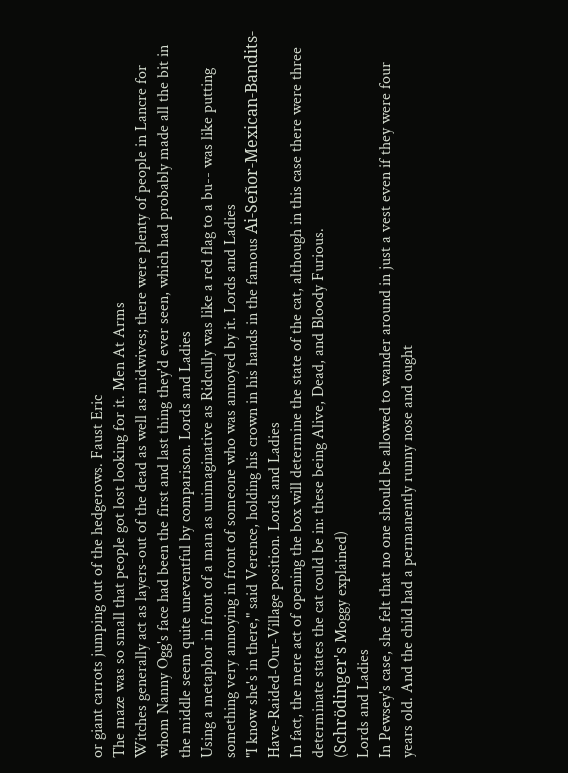or giant carrots jumping out of the hedgerows. Faust Eric
The maze was so small that people got lost looking for it. Men At Arms
Witches generally act as layers-out of the dead as well as midwives; there were plenty of people in Lancre for whom Nanny Ogg's face had been the first and last thing they'd ever seen, which had probably made all the bit in the middle seem quite uneventful by comparison. Lords and Ladies
Using a metaphor in front of a man as unimaginative as Ridcully was like a red flag to a bu-- was like putting something very annoying in front of someone who was annoyed by it. Lords and Ladies
"I know she's in there," said Verence, holding his crown in his hands in the famous Ai-Señor-Mexican-Bandits-Have-Raided-Our-Village position. Lords and Ladies
In fact, the mere act of opening the box will determine the state of the cat, although in this case there were three determinate states the cat could be in: these being Alive, Dead, and Bloody Furious.
(Schrödinger's Moggy explained)
Lords and Ladies
In Pewsey's case, she felt that no one should be allowed to wander around in just a vest even if they were four years old. And the child had a permanently runny nose and ought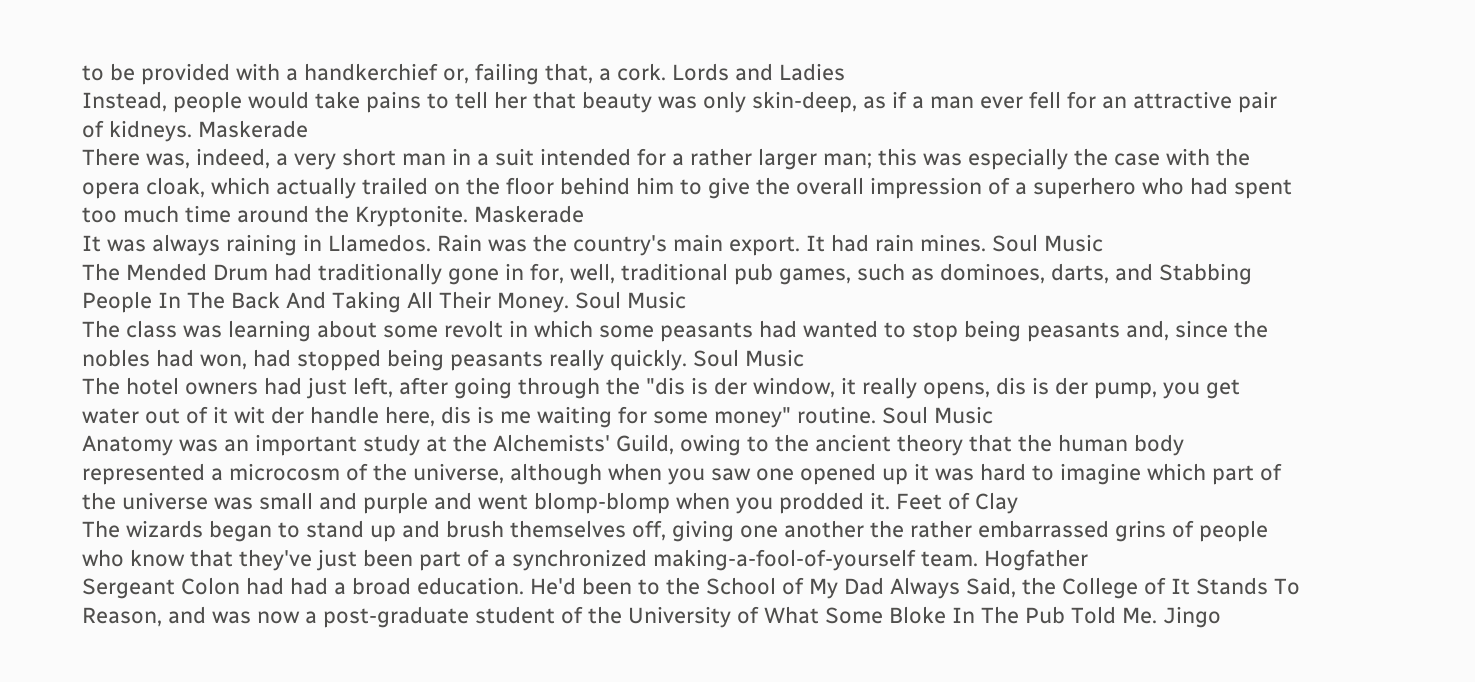to be provided with a handkerchief or, failing that, a cork. Lords and Ladies
Instead, people would take pains to tell her that beauty was only skin-deep, as if a man ever fell for an attractive pair of kidneys. Maskerade
There was, indeed, a very short man in a suit intended for a rather larger man; this was especially the case with the opera cloak, which actually trailed on the floor behind him to give the overall impression of a superhero who had spent too much time around the Kryptonite. Maskerade
It was always raining in Llamedos. Rain was the country's main export. It had rain mines. Soul Music
The Mended Drum had traditionally gone in for, well, traditional pub games, such as dominoes, darts, and Stabbing People In The Back And Taking All Their Money. Soul Music
The class was learning about some revolt in which some peasants had wanted to stop being peasants and, since the nobles had won, had stopped being peasants really quickly. Soul Music
The hotel owners had just left, after going through the "dis is der window, it really opens, dis is der pump, you get water out of it wit der handle here, dis is me waiting for some money" routine. Soul Music
Anatomy was an important study at the Alchemists' Guild, owing to the ancient theory that the human body represented a microcosm of the universe, although when you saw one opened up it was hard to imagine which part of the universe was small and purple and went blomp-blomp when you prodded it. Feet of Clay
The wizards began to stand up and brush themselves off, giving one another the rather embarrassed grins of people who know that they've just been part of a synchronized making-a-fool-of-yourself team. Hogfather
Sergeant Colon had had a broad education. He'd been to the School of My Dad Always Said, the College of It Stands To Reason, and was now a post-graduate student of the University of What Some Bloke In The Pub Told Me. Jingo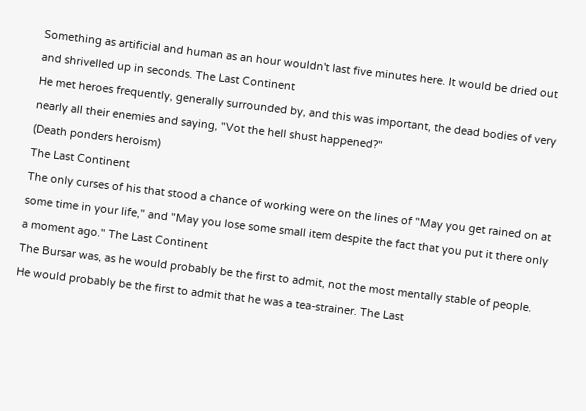Something as artificial and human as an hour wouldn't last five minutes here. It would be dried out and shrivelled up in seconds. The Last Continent
He met heroes frequently, generally surrounded by, and this was important, the dead bodies of very nearly all their enemies and saying, "Vot the hell shust happened?"
(Death ponders heroism)
The Last Continent
The only curses of his that stood a chance of working were on the lines of "May you get rained on at some time in your life," and "May you lose some small item despite the fact that you put it there only a moment ago." The Last Continent
The Bursar was, as he would probably be the first to admit, not the most mentally stable of people. He would probably be the first to admit that he was a tea-strainer. The Last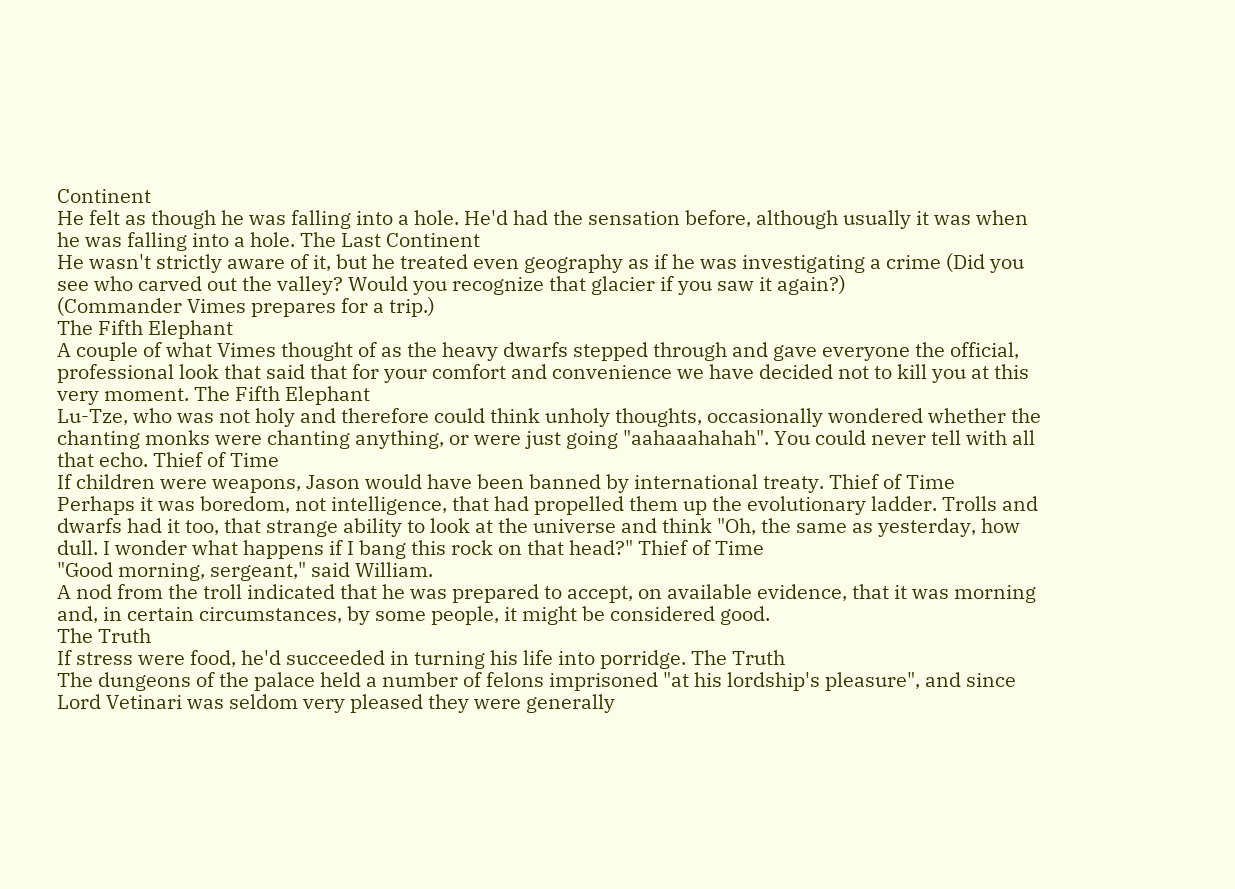Continent
He felt as though he was falling into a hole. He'd had the sensation before, although usually it was when he was falling into a hole. The Last Continent
He wasn't strictly aware of it, but he treated even geography as if he was investigating a crime (Did you see who carved out the valley? Would you recognize that glacier if you saw it again?)
(Commander Vimes prepares for a trip.)
The Fifth Elephant
A couple of what Vimes thought of as the heavy dwarfs stepped through and gave everyone the official, professional look that said that for your comfort and convenience we have decided not to kill you at this very moment. The Fifth Elephant
Lu-Tze, who was not holy and therefore could think unholy thoughts, occasionally wondered whether the chanting monks were chanting anything, or were just going "aahaaahahah". You could never tell with all that echo. Thief of Time
If children were weapons, Jason would have been banned by international treaty. Thief of Time
Perhaps it was boredom, not intelligence, that had propelled them up the evolutionary ladder. Trolls and dwarfs had it too, that strange ability to look at the universe and think "Oh, the same as yesterday, how dull. I wonder what happens if I bang this rock on that head?" Thief of Time
"Good morning, sergeant," said William.
A nod from the troll indicated that he was prepared to accept, on available evidence, that it was morning and, in certain circumstances, by some people, it might be considered good.
The Truth
If stress were food, he'd succeeded in turning his life into porridge. The Truth
The dungeons of the palace held a number of felons imprisoned "at his lordship's pleasure", and since Lord Vetinari was seldom very pleased they were generally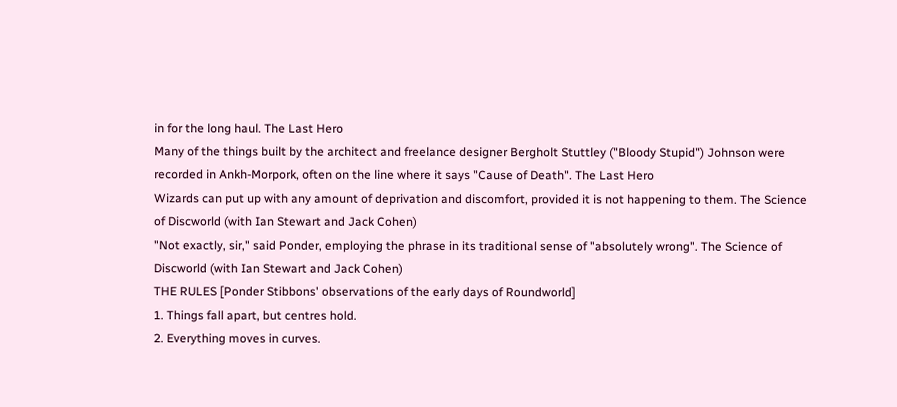in for the long haul. The Last Hero
Many of the things built by the architect and freelance designer Bergholt Stuttley ("Bloody Stupid") Johnson were recorded in Ankh-Morpork, often on the line where it says "Cause of Death". The Last Hero
Wizards can put up with any amount of deprivation and discomfort, provided it is not happening to them. The Science of Discworld (with Ian Stewart and Jack Cohen)
"Not exactly, sir," said Ponder, employing the phrase in its traditional sense of "absolutely wrong". The Science of Discworld (with Ian Stewart and Jack Cohen)
THE RULES [Ponder Stibbons' observations of the early days of Roundworld]
1. Things fall apart, but centres hold.
2. Everything moves in curves.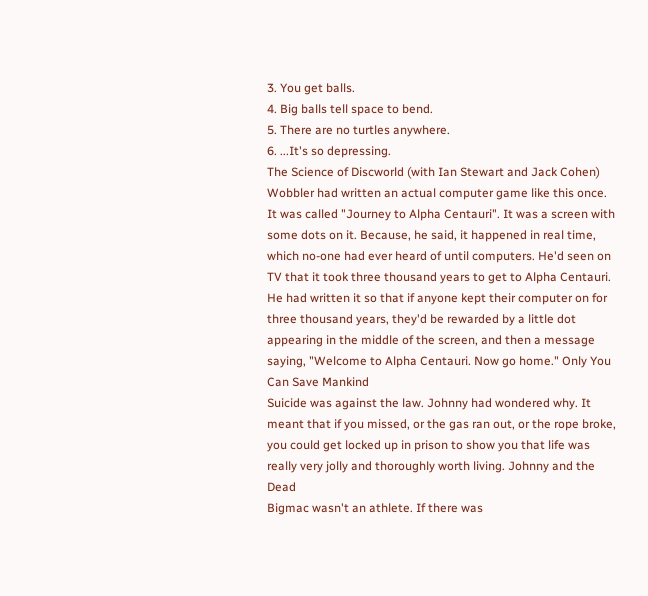3. You get balls.
4. Big balls tell space to bend.
5. There are no turtles anywhere.
6. ...It's so depressing.
The Science of Discworld (with Ian Stewart and Jack Cohen)
Wobbler had written an actual computer game like this once. It was called "Journey to Alpha Centauri". It was a screen with some dots on it. Because, he said, it happened in real time, which no-one had ever heard of until computers. He'd seen on TV that it took three thousand years to get to Alpha Centauri. He had written it so that if anyone kept their computer on for three thousand years, they'd be rewarded by a little dot appearing in the middle of the screen, and then a message saying, "Welcome to Alpha Centauri. Now go home." Only You Can Save Mankind
Suicide was against the law. Johnny had wondered why. It meant that if you missed, or the gas ran out, or the rope broke, you could get locked up in prison to show you that life was really very jolly and thoroughly worth living. Johnny and the Dead
Bigmac wasn't an athlete. If there was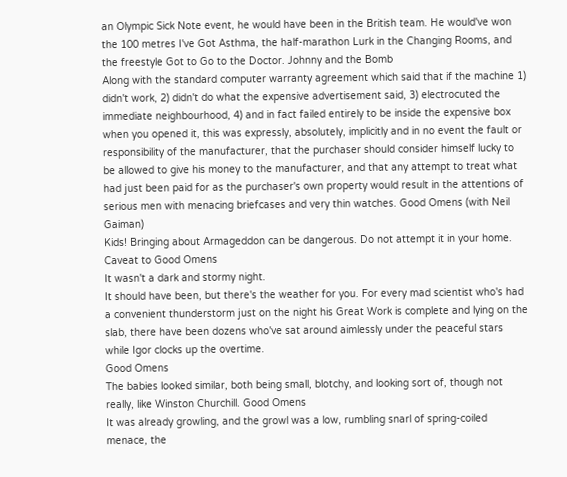an Olympic Sick Note event, he would have been in the British team. He would've won the 100 metres I've Got Asthma, the half-marathon Lurk in the Changing Rooms, and the freestyle Got to Go to the Doctor. Johnny and the Bomb
Along with the standard computer warranty agreement which said that if the machine 1) didn't work, 2) didn't do what the expensive advertisement said, 3) electrocuted the immediate neighbourhood, 4) and in fact failed entirely to be inside the expensive box when you opened it, this was expressly, absolutely, implicitly and in no event the fault or responsibility of the manufacturer, that the purchaser should consider himself lucky to be allowed to give his money to the manufacturer, and that any attempt to treat what had just been paid for as the purchaser's own property would result in the attentions of serious men with menacing briefcases and very thin watches. Good Omens (with Neil Gaiman)
Kids! Bringing about Armageddon can be dangerous. Do not attempt it in your home. Caveat to Good Omens
It wasn't a dark and stormy night.
It should have been, but there's the weather for you. For every mad scientist who's had a convenient thunderstorm just on the night his Great Work is complete and lying on the slab, there have been dozens who've sat around aimlessly under the peaceful stars while Igor clocks up the overtime.
Good Omens
The babies looked similar, both being small, blotchy, and looking sort of, though not really, like Winston Churchill. Good Omens
It was already growling, and the growl was a low, rumbling snarl of spring-coiled menace, the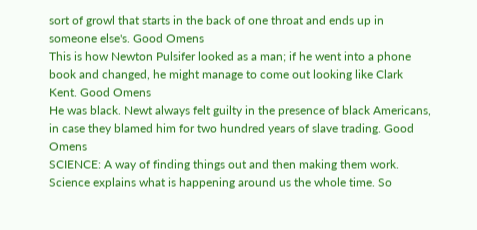sort of growl that starts in the back of one throat and ends up in someone else's. Good Omens
This is how Newton Pulsifer looked as a man; if he went into a phone book and changed, he might manage to come out looking like Clark Kent. Good Omens
He was black. Newt always felt guilty in the presence of black Americans, in case they blamed him for two hundred years of slave trading. Good Omens
SCIENCE: A way of finding things out and then making them work. Science explains what is happening around us the whole time. So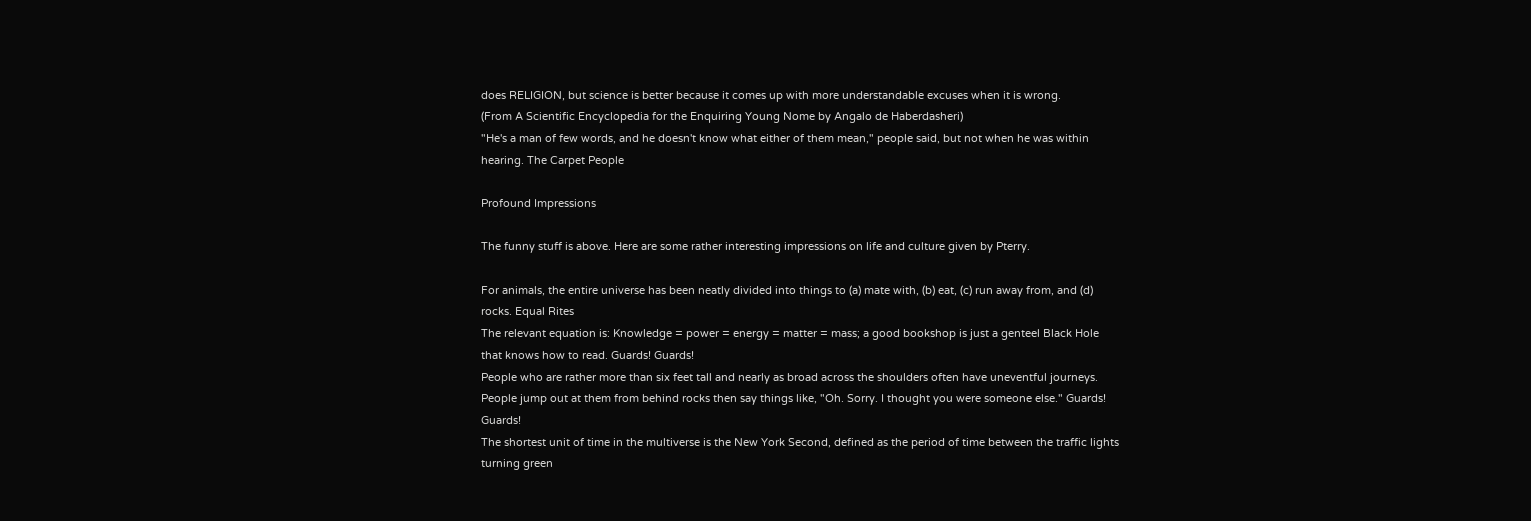does RELIGION, but science is better because it comes up with more understandable excuses when it is wrong.
(From A Scientific Encyclopedia for the Enquiring Young Nome by Angalo de Haberdasheri)
"He's a man of few words, and he doesn't know what either of them mean," people said, but not when he was within hearing. The Carpet People

Profound Impressions

The funny stuff is above. Here are some rather interesting impressions on life and culture given by Pterry.

For animals, the entire universe has been neatly divided into things to (a) mate with, (b) eat, (c) run away from, and (d) rocks. Equal Rites
The relevant equation is: Knowledge = power = energy = matter = mass; a good bookshop is just a genteel Black Hole that knows how to read. Guards! Guards!
People who are rather more than six feet tall and nearly as broad across the shoulders often have uneventful journeys. People jump out at them from behind rocks then say things like, "Oh. Sorry. I thought you were someone else." Guards! Guards!
The shortest unit of time in the multiverse is the New York Second, defined as the period of time between the traffic lights turning green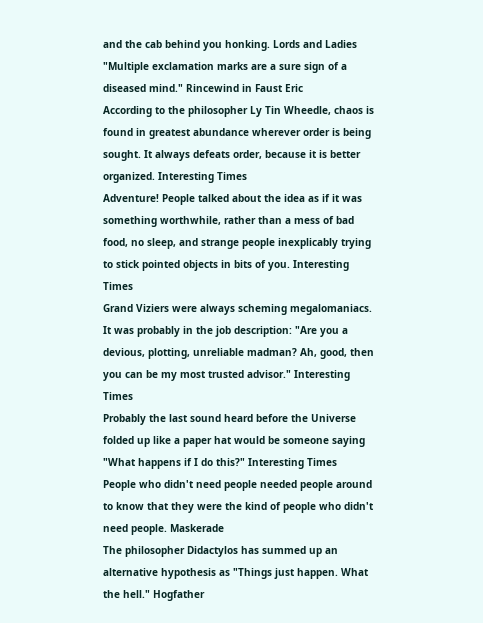and the cab behind you honking. Lords and Ladies
"Multiple exclamation marks are a sure sign of a diseased mind." Rincewind in Faust Eric
According to the philosopher Ly Tin Wheedle, chaos is found in greatest abundance wherever order is being sought. It always defeats order, because it is better organized. Interesting Times
Adventure! People talked about the idea as if it was something worthwhile, rather than a mess of bad food, no sleep, and strange people inexplicably trying to stick pointed objects in bits of you. Interesting Times
Grand Viziers were always scheming megalomaniacs. It was probably in the job description: "Are you a devious, plotting, unreliable madman? Ah, good, then you can be my most trusted advisor." Interesting Times
Probably the last sound heard before the Universe folded up like a paper hat would be someone saying "What happens if I do this?" Interesting Times
People who didn't need people needed people around to know that they were the kind of people who didn't need people. Maskerade
The philosopher Didactylos has summed up an alternative hypothesis as "Things just happen. What the hell." Hogfather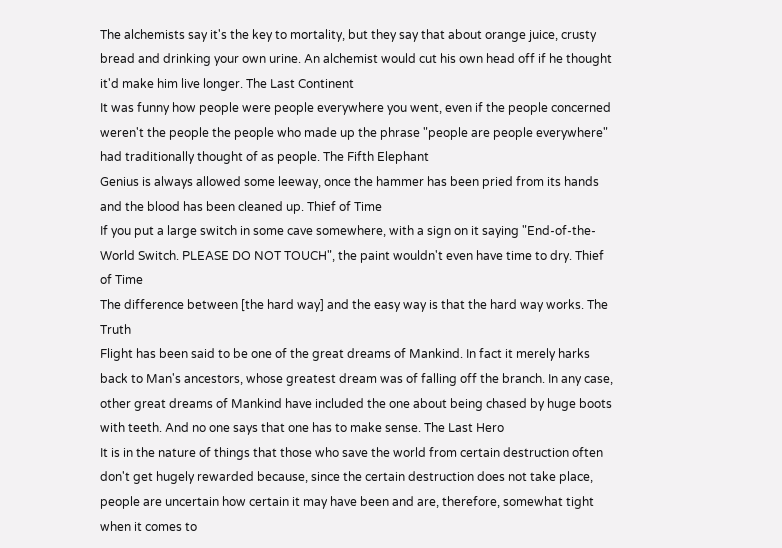The alchemists say it's the key to mortality, but they say that about orange juice, crusty bread and drinking your own urine. An alchemist would cut his own head off if he thought it'd make him live longer. The Last Continent
It was funny how people were people everywhere you went, even if the people concerned weren't the people the people who made up the phrase "people are people everywhere" had traditionally thought of as people. The Fifth Elephant
Genius is always allowed some leeway, once the hammer has been pried from its hands and the blood has been cleaned up. Thief of Time
If you put a large switch in some cave somewhere, with a sign on it saying "End-of-the-World Switch. PLEASE DO NOT TOUCH", the paint wouldn't even have time to dry. Thief of Time
The difference between [the hard way] and the easy way is that the hard way works. The Truth
Flight has been said to be one of the great dreams of Mankind. In fact it merely harks back to Man's ancestors, whose greatest dream was of falling off the branch. In any case, other great dreams of Mankind have included the one about being chased by huge boots with teeth. And no one says that one has to make sense. The Last Hero
It is in the nature of things that those who save the world from certain destruction often don't get hugely rewarded because, since the certain destruction does not take place, people are uncertain how certain it may have been and are, therefore, somewhat tight when it comes to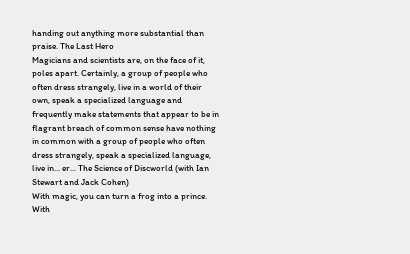handing out anything more substantial than praise. The Last Hero
Magicians and scientists are, on the face of it, poles apart. Certainly, a group of people who often dress strangely, live in a world of their own, speak a specialized language and frequently make statements that appear to be in flagrant breach of common sense have nothing in common with a group of people who often dress strangely, speak a specialized language, live in... er... The Science of Discworld (with Ian Stewart and Jack Cohen)
With magic, you can turn a frog into a prince. With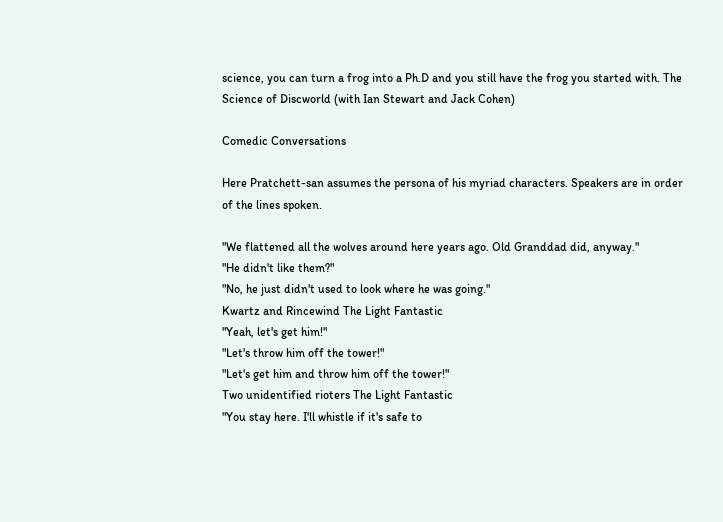science, you can turn a frog into a Ph.D and you still have the frog you started with. The Science of Discworld (with Ian Stewart and Jack Cohen)

Comedic Conversations

Here Pratchett-san assumes the persona of his myriad characters. Speakers are in order of the lines spoken.

"We flattened all the wolves around here years ago. Old Granddad did, anyway."
"He didn't like them?"
"No, he just didn't used to look where he was going."
Kwartz and Rincewind The Light Fantastic
"Yeah, let's get him!"
"Let's throw him off the tower!"
"Let's get him and throw him off the tower!"
Two unidentified rioters The Light Fantastic
"You stay here. I'll whistle if it's safe to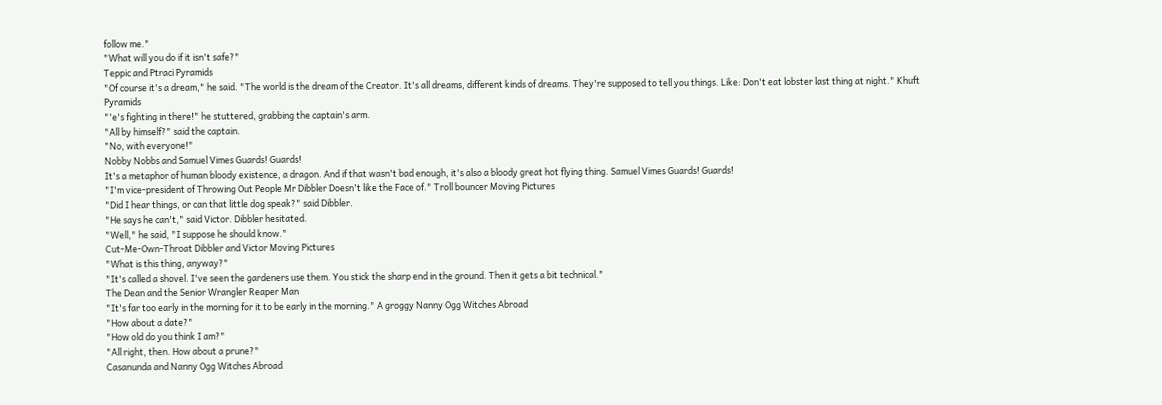follow me."
"What will you do if it isn't safe?"
Teppic and Ptraci Pyramids
"Of course it's a dream," he said. "The world is the dream of the Creator. It's all dreams, different kinds of dreams. They're supposed to tell you things. Like: Don't eat lobster last thing at night." Khuft Pyramids
"'e's fighting in there!" he stuttered, grabbing the captain's arm.
"All by himself?" said the captain.
"No, with everyone!"
Nobby Nobbs and Samuel Vimes Guards! Guards!
It's a metaphor of human bloody existence, a dragon. And if that wasn't bad enough, it's also a bloody great hot flying thing. Samuel Vimes Guards! Guards!
"I'm vice-president of Throwing Out People Mr Dibbler Doesn't like the Face of." Troll bouncer Moving Pictures
"Did I hear things, or can that little dog speak?" said Dibbler.
"He says he can't," said Victor. Dibbler hesitated.
"Well," he said, "I suppose he should know."
Cut-Me-Own-Throat Dibbler and Victor Moving Pictures
"What is this thing, anyway?"
"It's called a shovel. I've seen the gardeners use them. You stick the sharp end in the ground. Then it gets a bit technical."
The Dean and the Senior Wrangler Reaper Man
"It's far too early in the morning for it to be early in the morning." A groggy Nanny Ogg Witches Abroad
"How about a date?"
"How old do you think I am?"
"All right, then. How about a prune?"
Casanunda and Nanny Ogg Witches Abroad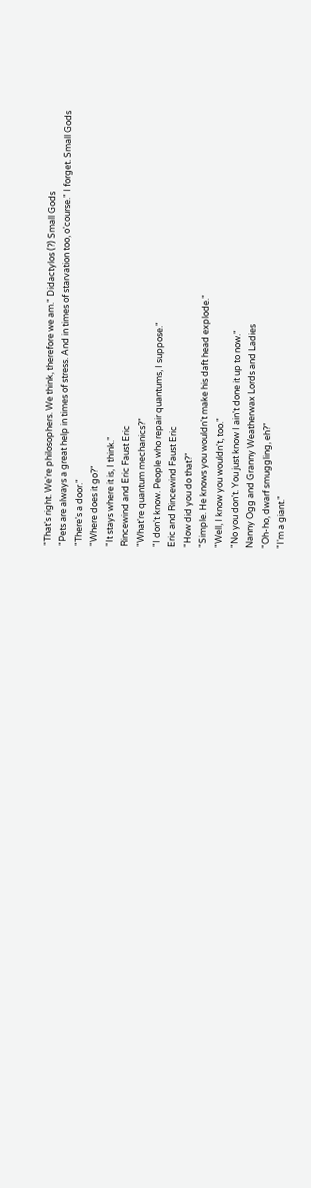"That's right. We're philosophers. We think, therefore we am." Didactylos (?) Small Gods
"Pets are always a great help in times of stress. And in times of starvation too, o'course." I forget. Small Gods
"There's a door."
"Where does it go?"
"It stays where it is, I think."
Rincewind and Eric Faust Eric
"What're quantum mechanics?"
"I don't know. People who repair quantums, I suppose."
Eric and Rincewind Faust Eric
"How did you do that?"
"Simple. He knows you wouldn't make his daft head explode."
"Well, I know you wouldn't, too."
"No you don't. You just know I ain't done it up to now."
Nanny Ogg and Granny Weatherwax Lords and Ladies
"Oh-ho, dwarf smuggling, eh?"
"I'm a giant."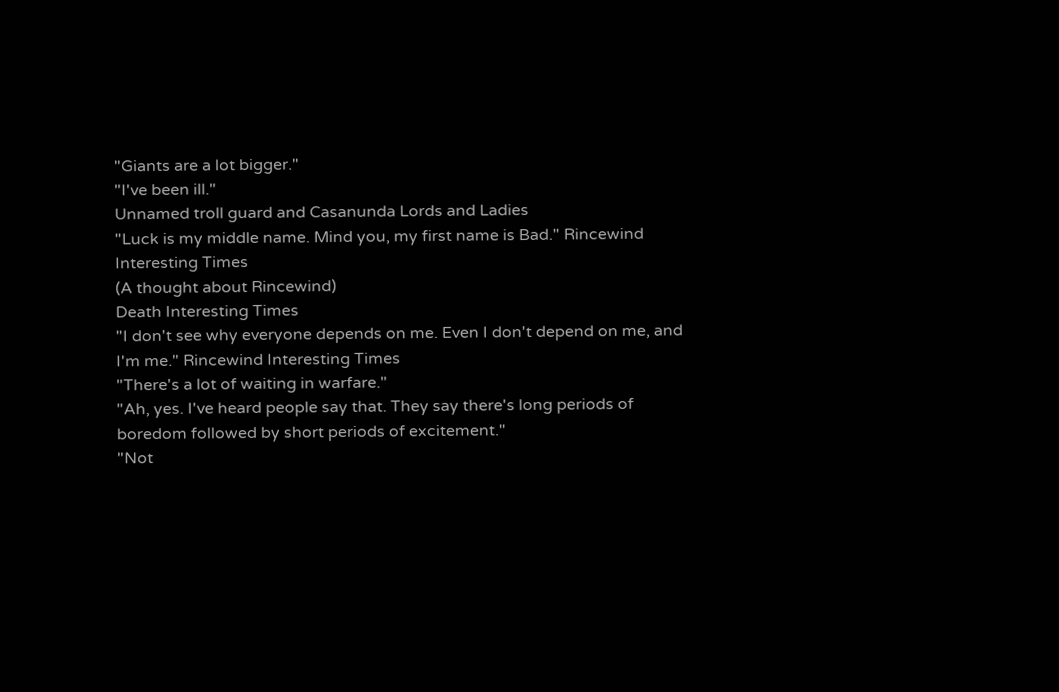"Giants are a lot bigger."
"I've been ill."
Unnamed troll guard and Casanunda Lords and Ladies
"Luck is my middle name. Mind you, my first name is Bad." Rincewind Interesting Times
(A thought about Rincewind)
Death Interesting Times
"I don't see why everyone depends on me. Even I don't depend on me, and I'm me." Rincewind Interesting Times
"There's a lot of waiting in warfare."
"Ah, yes. I've heard people say that. They say there's long periods of boredom followed by short periods of excitement."
"Not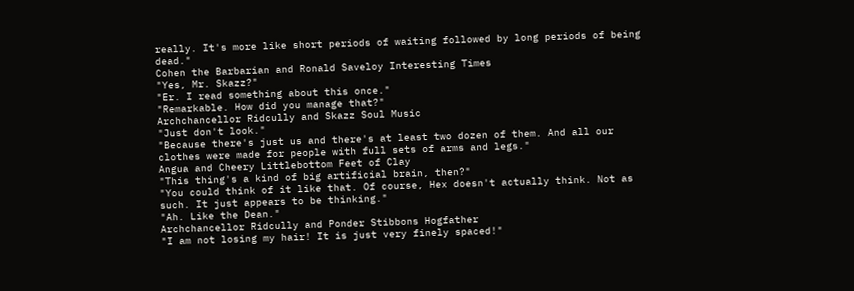really. It's more like short periods of waiting followed by long periods of being dead."
Cohen the Barbarian and Ronald Saveloy Interesting Times
"Yes, Mr. Skazz?"
"Er. I read something about this once."
"Remarkable. How did you manage that?"
Archchancellor Ridcully and Skazz Soul Music
"Just don't look."
"Because there's just us and there's at least two dozen of them. And all our clothes were made for people with full sets of arms and legs."
Angua and Cheery Littlebottom Feet of Clay
"This thing's a kind of big artificial brain, then?"
"You could think of it like that. Of course, Hex doesn't actually think. Not as such. It just appears to be thinking."
"Ah. Like the Dean."
Archchancellor Ridcully and Ponder Stibbons Hogfather
"I am not losing my hair! It is just very finely spaced!"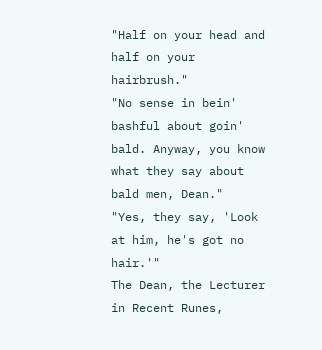"Half on your head and half on your hairbrush."
"No sense in bein' bashful about goin' bald. Anyway, you know what they say about bald men, Dean."
"Yes, they say, 'Look at him, he's got no hair.'"
The Dean, the Lecturer in Recent Runes,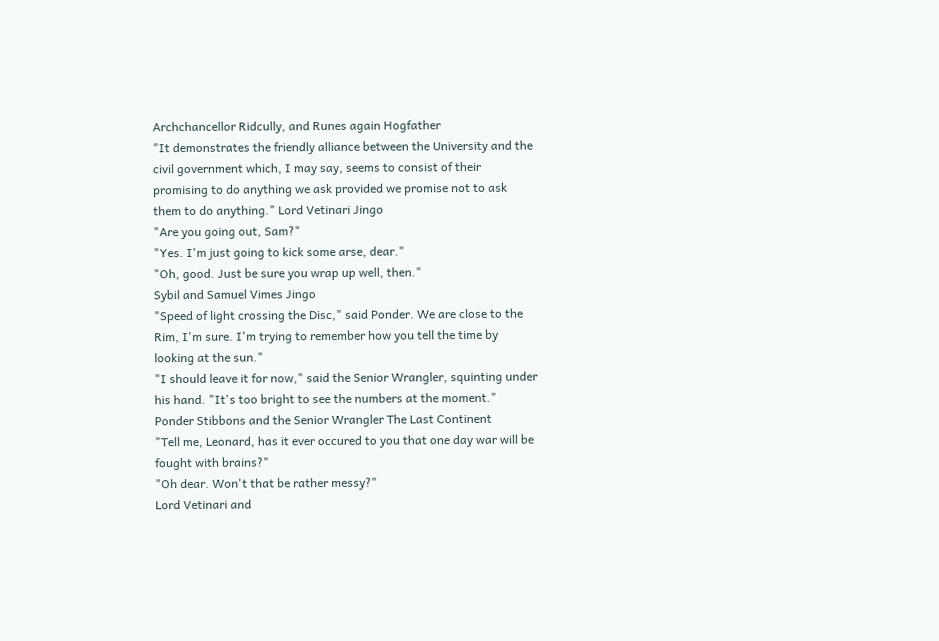Archchancellor Ridcully, and Runes again Hogfather
"It demonstrates the friendly alliance between the University and the civil government which, I may say, seems to consist of their promising to do anything we ask provided we promise not to ask them to do anything." Lord Vetinari Jingo
"Are you going out, Sam?"
"Yes. I'm just going to kick some arse, dear."
"Oh, good. Just be sure you wrap up well, then."
Sybil and Samuel Vimes Jingo
"Speed of light crossing the Disc," said Ponder. We are close to the Rim, I'm sure. I'm trying to remember how you tell the time by looking at the sun."
"I should leave it for now," said the Senior Wrangler, squinting under his hand. "It's too bright to see the numbers at the moment."
Ponder Stibbons and the Senior Wrangler The Last Continent
"Tell me, Leonard, has it ever occured to you that one day war will be fought with brains?"
"Oh dear. Won't that be rather messy?"
Lord Vetinari and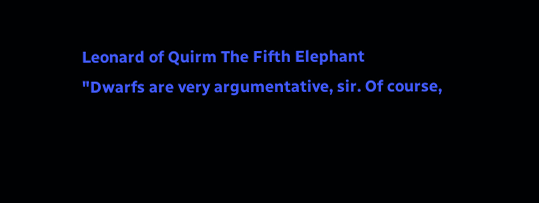Leonard of Quirm The Fifth Elephant
"Dwarfs are very argumentative, sir. Of course,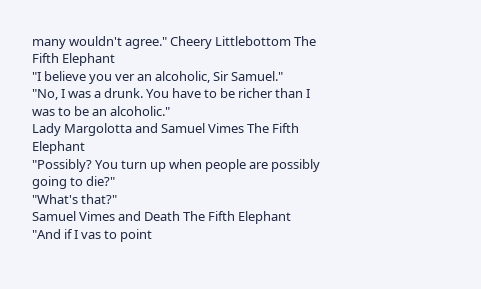many wouldn't agree." Cheery Littlebottom The Fifth Elephant
"I believe you ver an alcoholic, Sir Samuel."
"No, I was a drunk. You have to be richer than I was to be an alcoholic."
Lady Margolotta and Samuel Vimes The Fifth Elephant
"Possibly? You turn up when people are possibly going to die?"
"What's that?"
Samuel Vimes and Death The Fifth Elephant
"And if I vas to point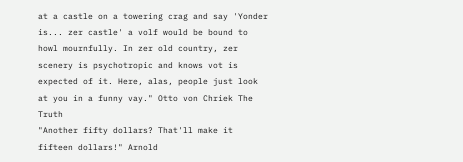at a castle on a towering crag and say 'Yonder is... zer castle' a volf would be bound to howl mournfully. In zer old country, zer scenery is psychotropic and knows vot is expected of it. Here, alas, people just look at you in a funny vay." Otto von Chriek The Truth
"Another fifty dollars? That'll make it fifteen dollars!" Arnold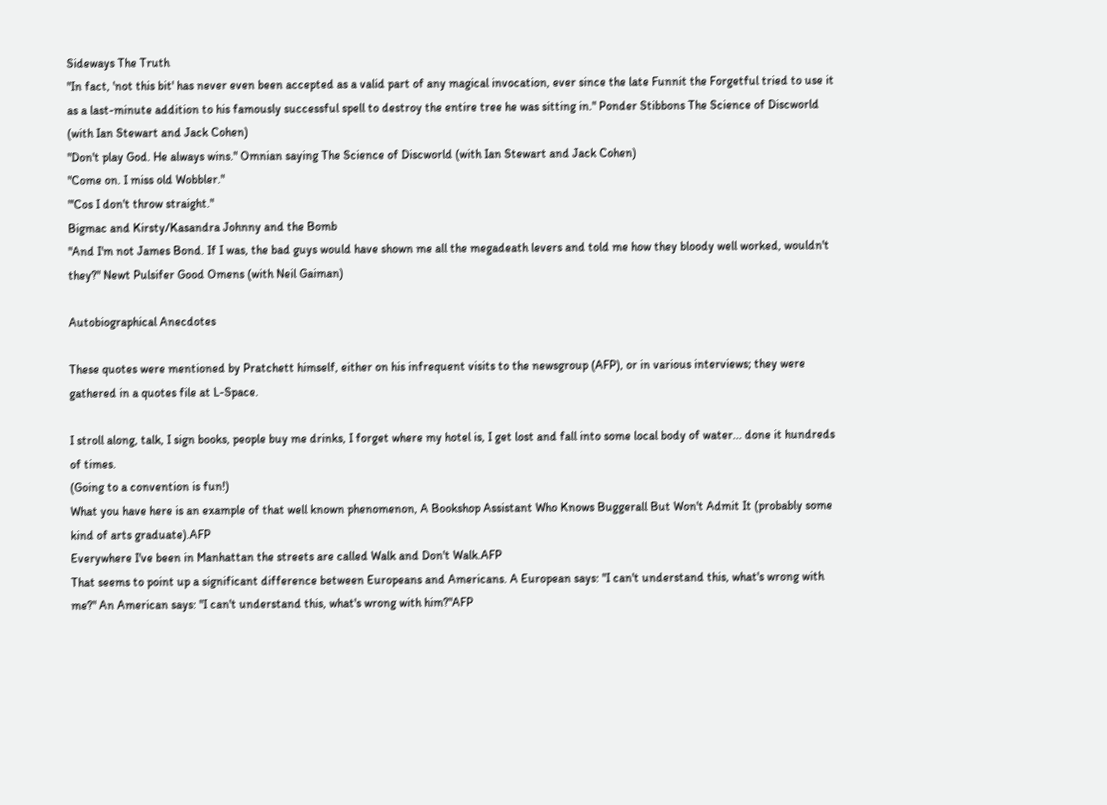Sideways The Truth
"In fact, 'not this bit' has never even been accepted as a valid part of any magical invocation, ever since the late Funnit the Forgetful tried to use it as a last-minute addition to his famously successful spell to destroy the entire tree he was sitting in." Ponder Stibbons The Science of Discworld (with Ian Stewart and Jack Cohen)
"Don't play God. He always wins." Omnian saying The Science of Discworld (with Ian Stewart and Jack Cohen)
"Come on. I miss old Wobbler."
"'Cos I don't throw straight."
Bigmac and Kirsty/Kasandra Johnny and the Bomb
"And I'm not James Bond. If I was, the bad guys would have shown me all the megadeath levers and told me how they bloody well worked, wouldn't they?" Newt Pulsifer Good Omens (with Neil Gaiman)

Autobiographical Anecdotes

These quotes were mentioned by Pratchett himself, either on his infrequent visits to the newsgroup (AFP), or in various interviews; they were gathered in a quotes file at L-Space.

I stroll along, talk, I sign books, people buy me drinks, I forget where my hotel is, I get lost and fall into some local body of water... done it hundreds of times.
(Going to a convention is fun!)
What you have here is an example of that well known phenomenon, A Bookshop Assistant Who Knows Buggerall But Won't Admit It (probably some kind of arts graduate).AFP
Everywhere I've been in Manhattan the streets are called Walk and Don't Walk.AFP
That seems to point up a significant difference between Europeans and Americans. A European says: "I can't understand this, what's wrong with me?" An American says: "I can't understand this, what's wrong with him?"AFP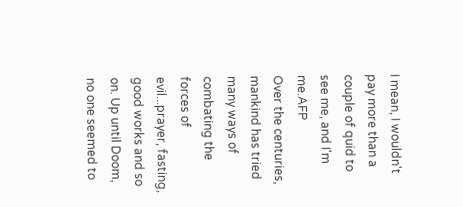I mean, I wouldn't pay more than a couple of quid to see me, and I'm me.AFP
Over the centuries, mankind has tried many ways of combating the forces of evil...prayer, fasting, good works and so on. Up until Doom, no one seemed to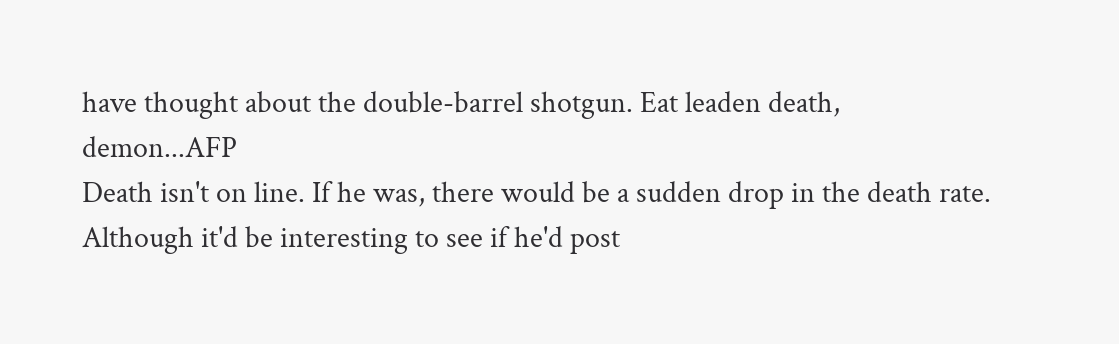have thought about the double-barrel shotgun. Eat leaden death, demon...AFP
Death isn't on line. If he was, there would be a sudden drop in the death rate. Although it'd be interesting to see if he'd post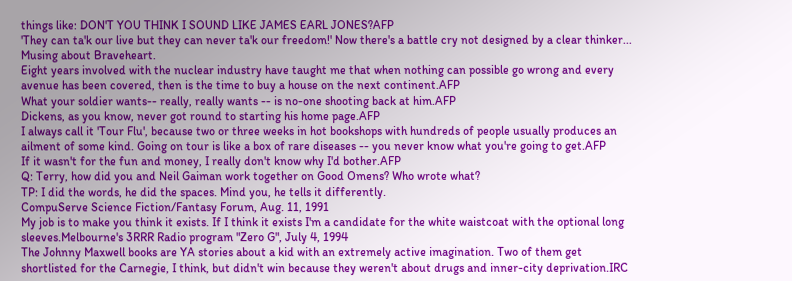things like: DON'T YOU THINK I SOUND LIKE JAMES EARL JONES?AFP
'They can ta'k our live but they can never ta'k our freedom!' Now there's a battle cry not designed by a clear thinker...
Musing about Braveheart.
Eight years involved with the nuclear industry have taught me that when nothing can possible go wrong and every avenue has been covered, then is the time to buy a house on the next continent.AFP
What your soldier wants-- really, really wants -- is no-one shooting back at him.AFP
Dickens, as you know, never got round to starting his home page.AFP
I always call it 'Tour Flu', because two or three weeks in hot bookshops with hundreds of people usually produces an ailment of some kind. Going on tour is like a box of rare diseases -- you never know what you're going to get.AFP
If it wasn't for the fun and money, I really don't know why I'd bother.AFP
Q: Terry, how did you and Neil Gaiman work together on Good Omens? Who wrote what?
TP: I did the words, he did the spaces. Mind you, he tells it differently.
CompuServe Science Fiction/Fantasy Forum, Aug. 11, 1991
My job is to make you think it exists. If I think it exists I'm a candidate for the white waistcoat with the optional long sleeves.Melbourne's 3RRR Radio program "Zero G", July 4, 1994
The Johnny Maxwell books are YA stories about a kid with an extremely active imagination. Two of them get shortlisted for the Carnegie, I think, but didn't win because they weren't about drugs and inner-city deprivation.IRC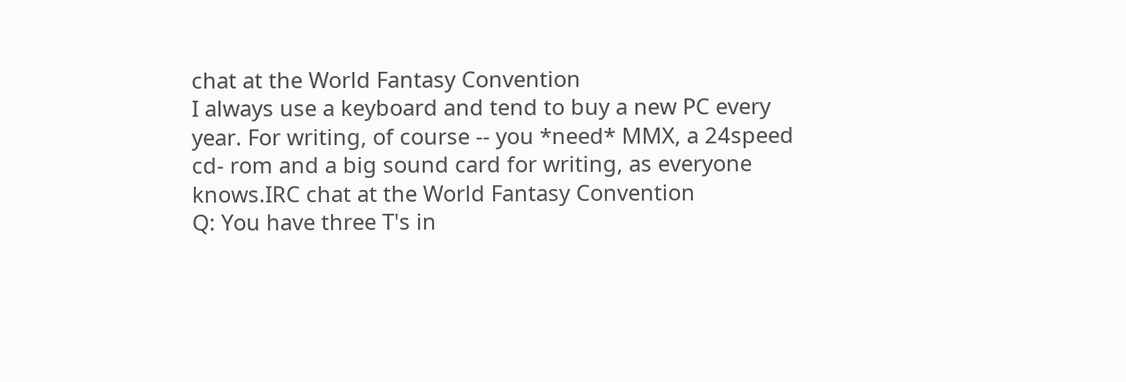chat at the World Fantasy Convention
I always use a keyboard and tend to buy a new PC every year. For writing, of course -- you *need* MMX, a 24speed cd- rom and a big sound card for writing, as everyone knows.IRC chat at the World Fantasy Convention
Q: You have three T's in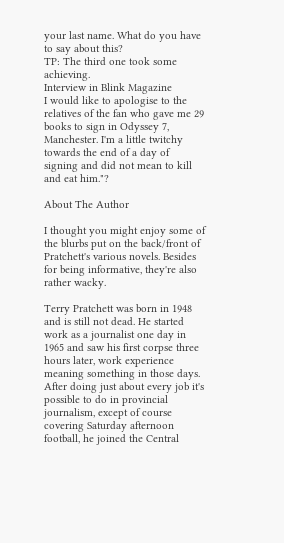your last name. What do you have to say about this?
TP: The third one took some achieving.
Interview in Blink Magazine
I would like to apologise to the relatives of the fan who gave me 29 books to sign in Odyssey 7, Manchester. I'm a little twitchy towards the end of a day of signing and did not mean to kill and eat him."?

About The Author

I thought you might enjoy some of the blurbs put on the back/front of Pratchett's various novels. Besides for being informative, they're also rather wacky.

Terry Pratchett was born in 1948 and is still not dead. He started work as a journalist one day in 1965 and saw his first corpse three hours later, work experience meaning something in those days. After doing just about every job it's possible to do in provincial journalism, except of course covering Saturday afternoon football, he joined the Central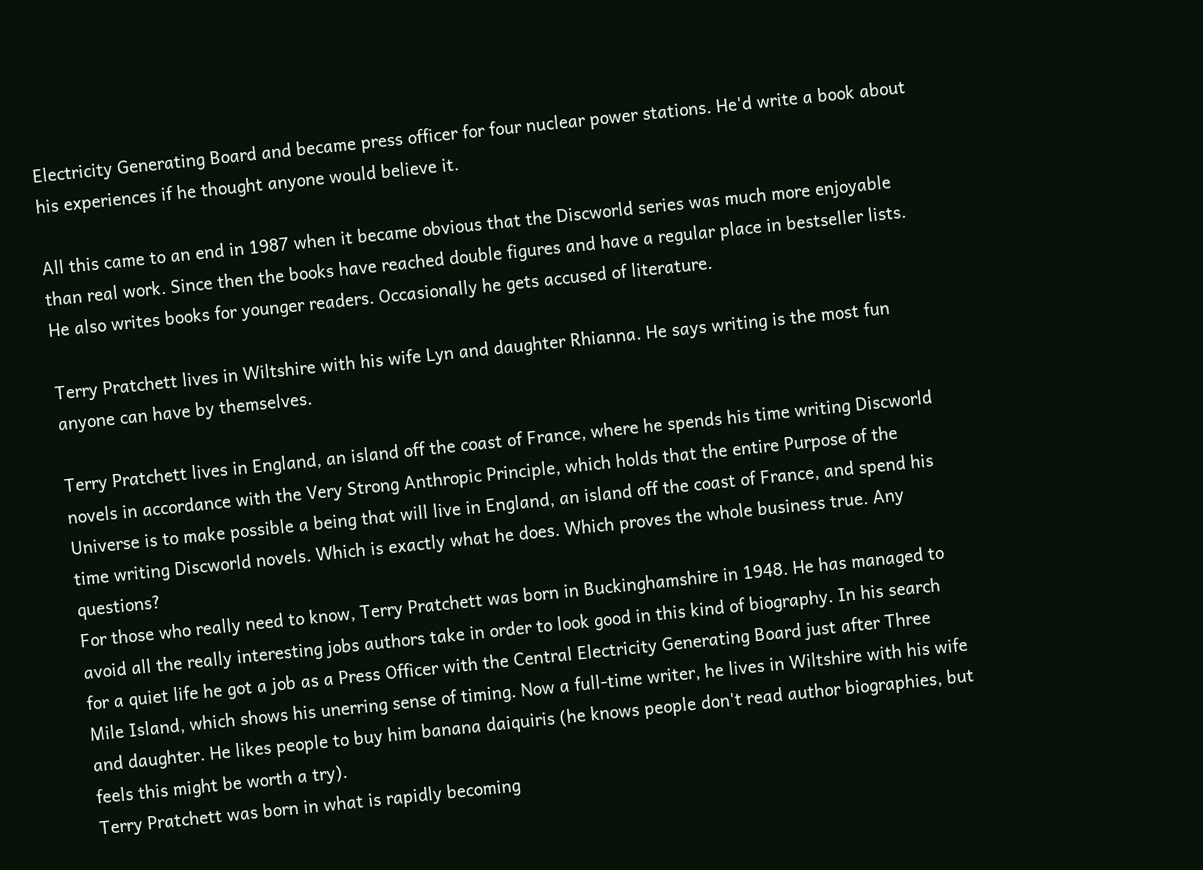Electricity Generating Board and became press officer for four nuclear power stations. He'd write a book about his experiences if he thought anyone would believe it.

All this came to an end in 1987 when it became obvious that the Discworld series was much more enjoyable than real work. Since then the books have reached double figures and have a regular place in bestseller lists. He also writes books for younger readers. Occasionally he gets accused of literature.

Terry Pratchett lives in Wiltshire with his wife Lyn and daughter Rhianna. He says writing is the most fun anyone can have by themselves.

Terry Pratchett lives in England, an island off the coast of France, where he spends his time writing Discworld novels in accordance with the Very Strong Anthropic Principle, which holds that the entire Purpose of the Universe is to make possible a being that will live in England, an island off the coast of France, and spend his time writing Discworld novels. Which is exactly what he does. Which proves the whole business true. Any questions?
For those who really need to know, Terry Pratchett was born in Buckinghamshire in 1948. He has managed to avoid all the really interesting jobs authors take in order to look good in this kind of biography. In his search for a quiet life he got a job as a Press Officer with the Central Electricity Generating Board just after Three Mile Island, which shows his unerring sense of timing. Now a full-time writer, he lives in Wiltshire with his wife and daughter. He likes people to buy him banana daiquiris (he knows people don't read author biographies, but feels this might be worth a try).
Terry Pratchett was born in what is rapidly becoming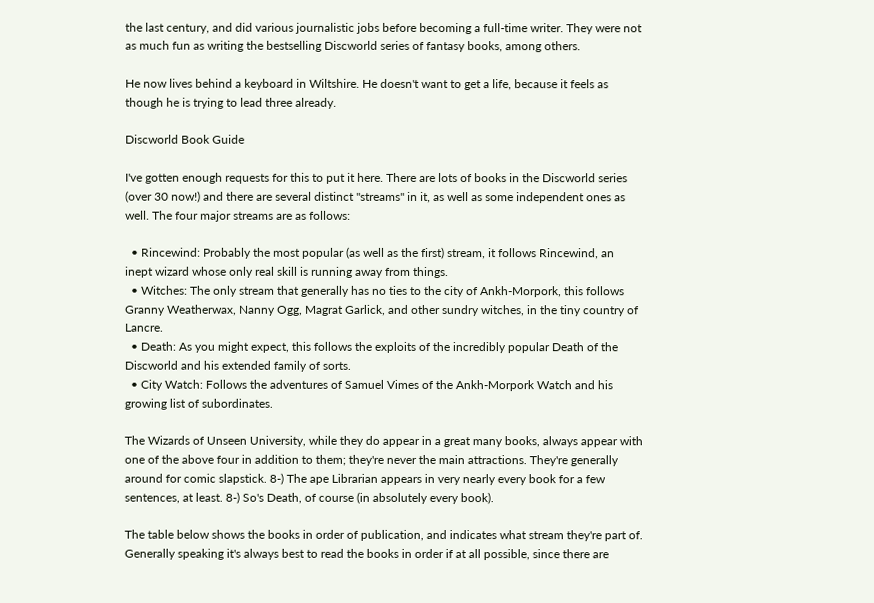the last century, and did various journalistic jobs before becoming a full-time writer. They were not as much fun as writing the bestselling Discworld series of fantasy books, among others.

He now lives behind a keyboard in Wiltshire. He doesn't want to get a life, because it feels as though he is trying to lead three already.

Discworld Book Guide

I've gotten enough requests for this to put it here. There are lots of books in the Discworld series (over 30 now!) and there are several distinct "streams" in it, as well as some independent ones as well. The four major streams are as follows:

  • Rincewind: Probably the most popular (as well as the first) stream, it follows Rincewind, an inept wizard whose only real skill is running away from things.
  • Witches: The only stream that generally has no ties to the city of Ankh-Morpork, this follows Granny Weatherwax, Nanny Ogg, Magrat Garlick, and other sundry witches, in the tiny country of Lancre.
  • Death: As you might expect, this follows the exploits of the incredibly popular Death of the Discworld and his extended family of sorts.
  • City Watch: Follows the adventures of Samuel Vimes of the Ankh-Morpork Watch and his growing list of subordinates.

The Wizards of Unseen University, while they do appear in a great many books, always appear with one of the above four in addition to them; they're never the main attractions. They're generally around for comic slapstick. 8-) The ape Librarian appears in very nearly every book for a few sentences, at least. 8-) So's Death, of course (in absolutely every book).

The table below shows the books in order of publication, and indicates what stream they're part of. Generally speaking it's always best to read the books in order if at all possible, since there are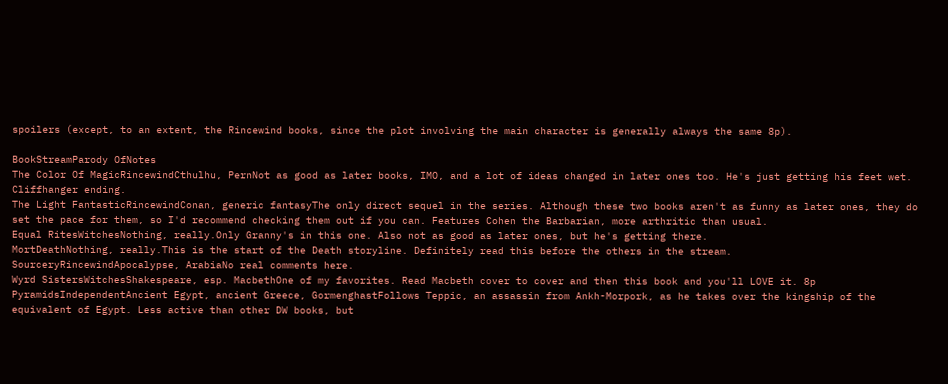spoilers (except, to an extent, the Rincewind books, since the plot involving the main character is generally always the same 8p).

BookStreamParody OfNotes
The Color Of MagicRincewindCthulhu, PernNot as good as later books, IMO, and a lot of ideas changed in later ones too. He's just getting his feet wet. Cliffhanger ending.
The Light FantasticRincewindConan, generic fantasyThe only direct sequel in the series. Although these two books aren't as funny as later ones, they do set the pace for them, so I'd recommend checking them out if you can. Features Cohen the Barbarian, more arthritic than usual.
Equal RitesWitchesNothing, really.Only Granny's in this one. Also not as good as later ones, but he's getting there.
MortDeathNothing, really.This is the start of the Death storyline. Definitely read this before the others in the stream.
SourceryRincewindApocalypse, ArabiaNo real comments here.
Wyrd SistersWitchesShakespeare, esp. MacbethOne of my favorites. Read Macbeth cover to cover and then this book and you'll LOVE it. 8p
PyramidsIndependentAncient Egypt, ancient Greece, GormenghastFollows Teppic, an assassin from Ankh-Morpork, as he takes over the kingship of the equivalent of Egypt. Less active than other DW books, but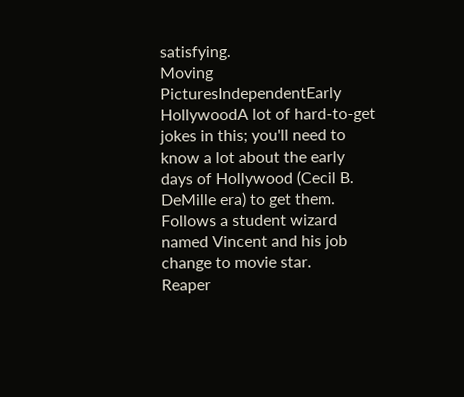satisfying.
Moving PicturesIndependentEarly HollywoodA lot of hard-to-get jokes in this; you'll need to know a lot about the early days of Hollywood (Cecil B. DeMille era) to get them. Follows a student wizard named Vincent and his job change to movie star.
Reaper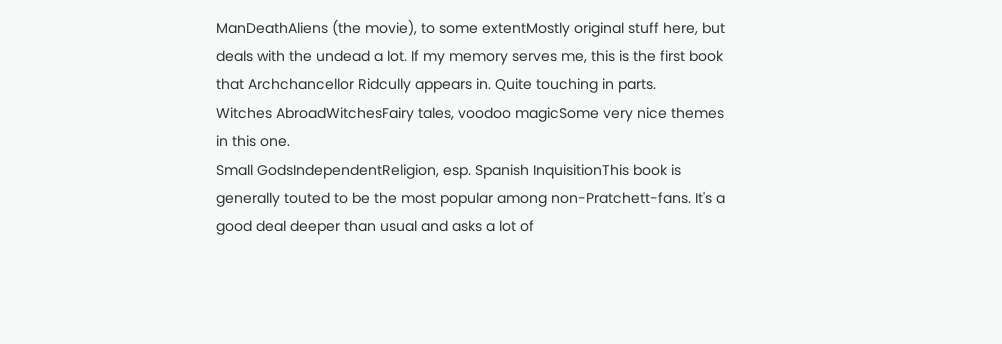ManDeathAliens (the movie), to some extentMostly original stuff here, but deals with the undead a lot. If my memory serves me, this is the first book that Archchancellor Ridcully appears in. Quite touching in parts.
Witches AbroadWitchesFairy tales, voodoo magicSome very nice themes in this one.
Small GodsIndependentReligion, esp. Spanish InquisitionThis book is generally touted to be the most popular among non-Pratchett-fans. It's a good deal deeper than usual and asks a lot of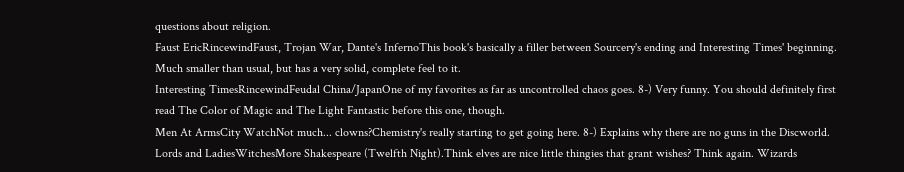questions about religion.
Faust EricRincewindFaust, Trojan War, Dante's InfernoThis book's basically a filler between Sourcery's ending and Interesting Times' beginning. Much smaller than usual, but has a very solid, complete feel to it.
Interesting TimesRincewindFeudal China/JapanOne of my favorites as far as uncontrolled chaos goes. 8-) Very funny. You should definitely first read The Color of Magic and The Light Fantastic before this one, though.
Men At ArmsCity WatchNot much... clowns?Chemistry's really starting to get going here. 8-) Explains why there are no guns in the Discworld.
Lords and LadiesWitchesMore Shakespeare (Twelfth Night).Think elves are nice little thingies that grant wishes? Think again. Wizards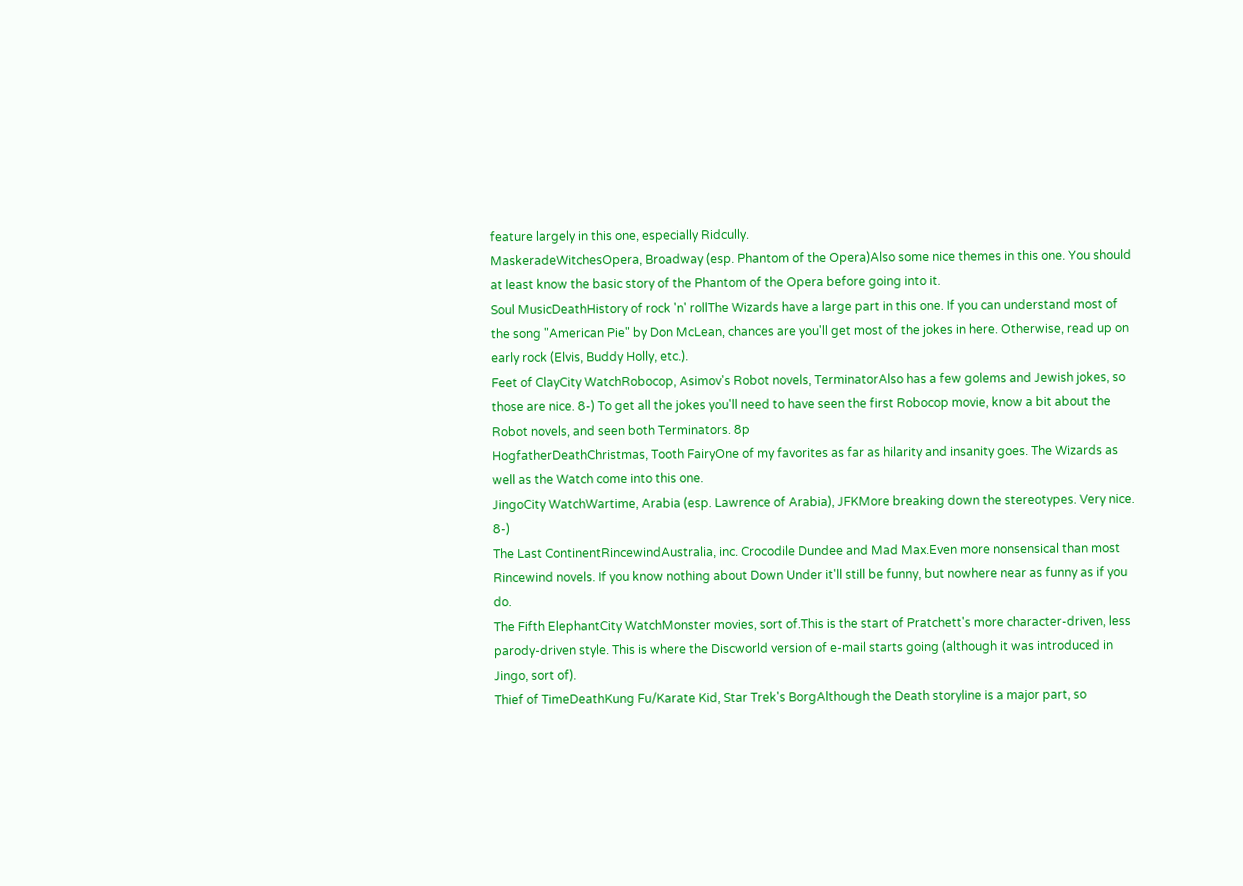feature largely in this one, especially Ridcully.
MaskeradeWitchesOpera, Broadway (esp. Phantom of the Opera)Also some nice themes in this one. You should at least know the basic story of the Phantom of the Opera before going into it.
Soul MusicDeathHistory of rock 'n' rollThe Wizards have a large part in this one. If you can understand most of the song "American Pie" by Don McLean, chances are you'll get most of the jokes in here. Otherwise, read up on early rock (Elvis, Buddy Holly, etc.).
Feet of ClayCity WatchRobocop, Asimov's Robot novels, TerminatorAlso has a few golems and Jewish jokes, so those are nice. 8-) To get all the jokes you'll need to have seen the first Robocop movie, know a bit about the Robot novels, and seen both Terminators. 8p
HogfatherDeathChristmas, Tooth FairyOne of my favorites as far as hilarity and insanity goes. The Wizards as well as the Watch come into this one.
JingoCity WatchWartime, Arabia (esp. Lawrence of Arabia), JFKMore breaking down the stereotypes. Very nice. 8-)
The Last ContinentRincewindAustralia, inc. Crocodile Dundee and Mad Max.Even more nonsensical than most Rincewind novels. If you know nothing about Down Under it'll still be funny, but nowhere near as funny as if you do.
The Fifth ElephantCity WatchMonster movies, sort of.This is the start of Pratchett's more character-driven, less parody-driven style. This is where the Discworld version of e-mail starts going (although it was introduced in Jingo, sort of).
Thief of TimeDeathKung Fu/Karate Kid, Star Trek's BorgAlthough the Death storyline is a major part, so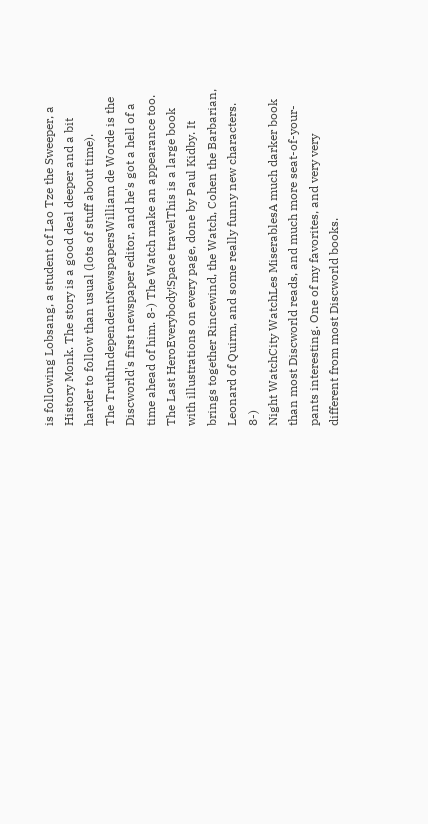is following Lobsang, a student of Lao Tze the Sweeper, a History Monk. The story is a good deal deeper and a bit harder to follow than usual (lots of stuff about time).
The TruthIndependentNewspapersWilliam de Worde is the Discworld's first newspaper editor, and he's got a hell of a time ahead of him. 8-) The Watch make an appearance too.
The Last HeroEverybody!Space travelThis is a large book with illustrations on every page, done by Paul Kidby. It brings together Rincewind, the Watch, Cohen the Barbarian, Leonard of Quirm, and some really funny new characters. 8-)
Night WatchCity WatchLes MiserablesA much darker book than most Discworld reads, and much more seat-of-your-pants interesting. One of my favorites, and very very different from most Discworld books.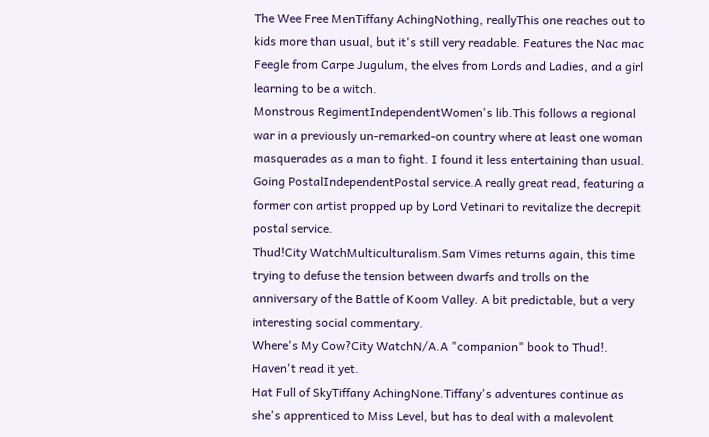The Wee Free MenTiffany AchingNothing, reallyThis one reaches out to kids more than usual, but it's still very readable. Features the Nac mac Feegle from Carpe Jugulum, the elves from Lords and Ladies, and a girl learning to be a witch.
Monstrous RegimentIndependentWomen's lib.This follows a regional war in a previously un-remarked-on country where at least one woman masquerades as a man to fight. I found it less entertaining than usual.
Going PostalIndependentPostal service.A really great read, featuring a former con artist propped up by Lord Vetinari to revitalize the decrepit postal service.
Thud!City WatchMulticulturalism.Sam Vimes returns again, this time trying to defuse the tension between dwarfs and trolls on the anniversary of the Battle of Koom Valley. A bit predictable, but a very interesting social commentary.
Where's My Cow?City WatchN/A.A "companion" book to Thud!. Haven't read it yet.
Hat Full of SkyTiffany AchingNone.Tiffany's adventures continue as she's apprenticed to Miss Level, but has to deal with a malevolent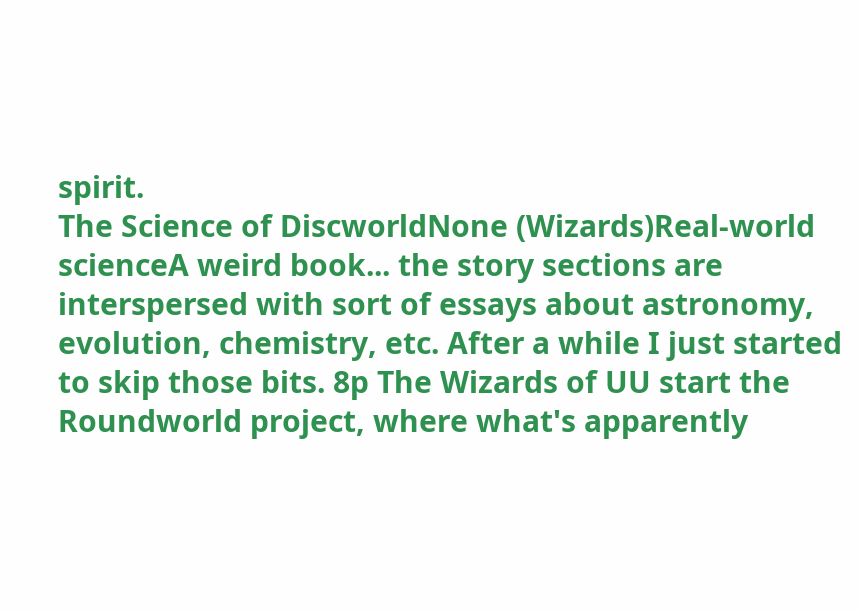spirit.
The Science of DiscworldNone (Wizards)Real-world scienceA weird book... the story sections are interspersed with sort of essays about astronomy, evolution, chemistry, etc. After a while I just started to skip those bits. 8p The Wizards of UU start the Roundworld project, where what's apparently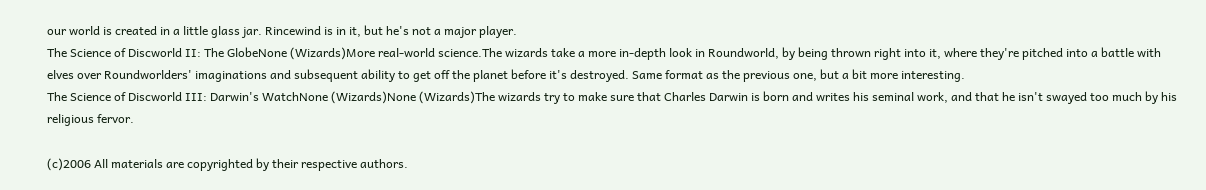our world is created in a little glass jar. Rincewind is in it, but he's not a major player.
The Science of Discworld II: The GlobeNone (Wizards)More real-world science.The wizards take a more in-depth look in Roundworld, by being thrown right into it, where they're pitched into a battle with elves over Roundworlders' imaginations and subsequent ability to get off the planet before it's destroyed. Same format as the previous one, but a bit more interesting.
The Science of Discworld III: Darwin's WatchNone (Wizards)None (Wizards)The wizards try to make sure that Charles Darwin is born and writes his seminal work, and that he isn't swayed too much by his religious fervor.

(c)2006 All materials are copyrighted by their respective authors.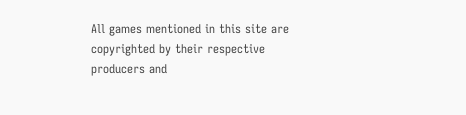All games mentioned in this site are copyrighted by their respective producers and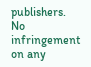publishers. No infringement on any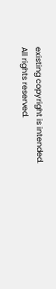existing copyright is intended. All rights reserved.